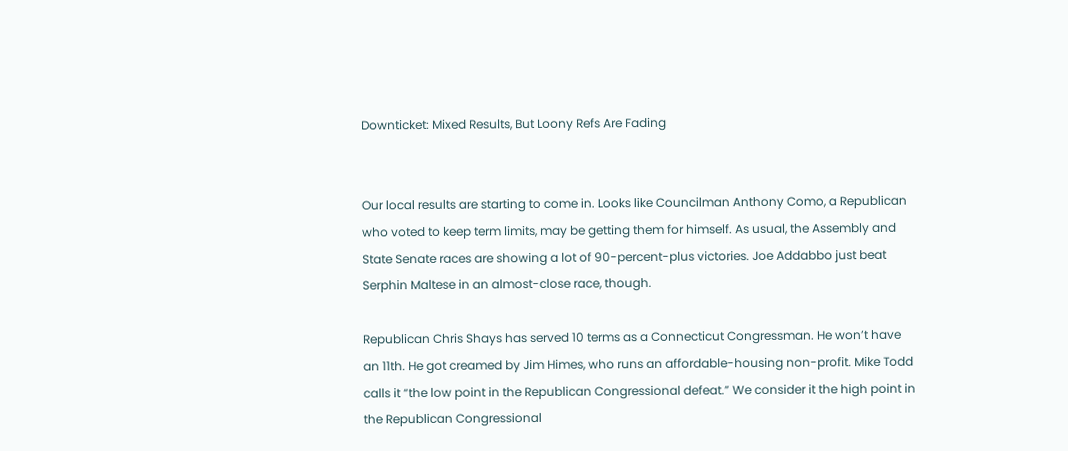Downticket: Mixed Results, But Loony Refs Are Fading


Our local results are starting to come in. Looks like Councilman Anthony Como, a Republican who voted to keep term limits, may be getting them for himself. As usual, the Assembly and State Senate races are showing a lot of 90-percent-plus victories. Joe Addabbo just beat Serphin Maltese in an almost-close race, though.

Republican Chris Shays has served 10 terms as a Connecticut Congressman. He won’t have an 11th. He got creamed by Jim Himes, who runs an affordable-housing non-profit. Mike Todd calls it “the low point in the Republican Congressional defeat.” We consider it the high point in the Republican Congressional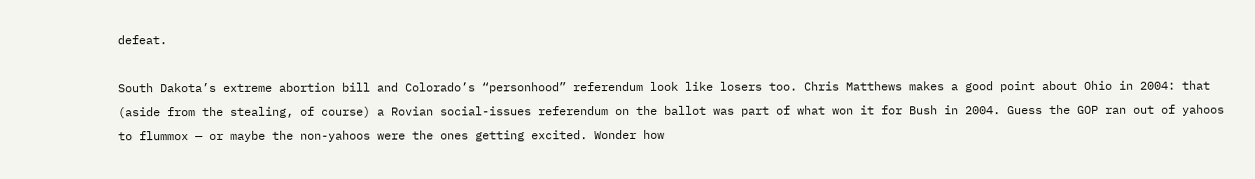defeat.

South Dakota’s extreme abortion bill and Colorado’s “personhood” referendum look like losers too. Chris Matthews makes a good point about Ohio in 2004: that (aside from the stealing, of course) a Rovian social-issues referendum on the ballot was part of what won it for Bush in 2004. Guess the GOP ran out of yahoos to flummox — or maybe the non-yahoos were the ones getting excited. Wonder how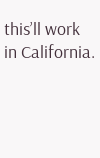this’ll work in California.